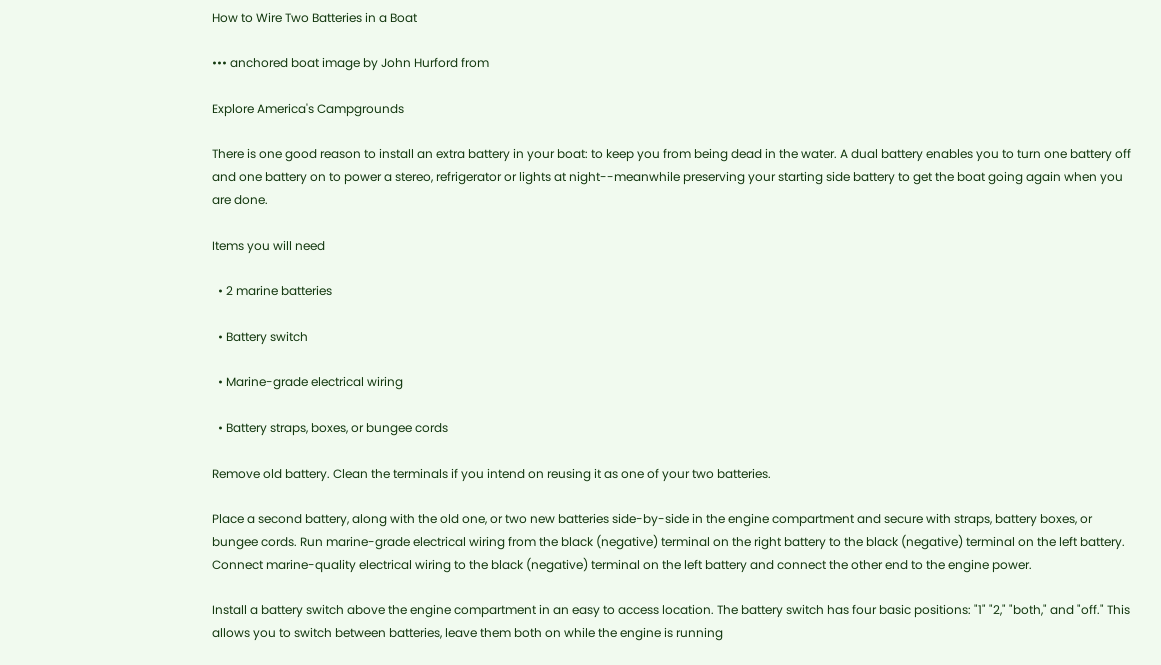How to Wire Two Batteries in a Boat

••• anchored boat image by John Hurford from

Explore America's Campgrounds

There is one good reason to install an extra battery in your boat: to keep you from being dead in the water. A dual battery enables you to turn one battery off and one battery on to power a stereo, refrigerator or lights at night--meanwhile preserving your starting side battery to get the boat going again when you are done.

Items you will need

  • 2 marine batteries

  • Battery switch

  • Marine-grade electrical wiring

  • Battery straps, boxes, or bungee cords

Remove old battery. Clean the terminals if you intend on reusing it as one of your two batteries.

Place a second battery, along with the old one, or two new batteries side-by-side in the engine compartment and secure with straps, battery boxes, or bungee cords. Run marine-grade electrical wiring from the black (negative) terminal on the right battery to the black (negative) terminal on the left battery. Connect marine-quality electrical wiring to the black (negative) terminal on the left battery and connect the other end to the engine power.

Install a battery switch above the engine compartment in an easy to access location. The battery switch has four basic positions: "1" "2," "both," and "off." This allows you to switch between batteries, leave them both on while the engine is running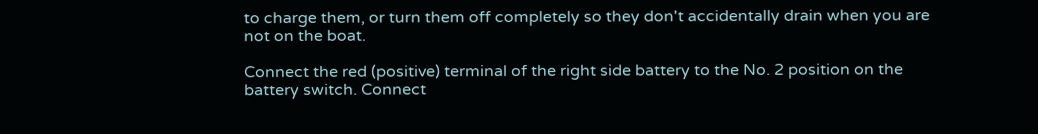to charge them, or turn them off completely so they don't accidentally drain when you are not on the boat.

Connect the red (positive) terminal of the right side battery to the No. 2 position on the battery switch. Connect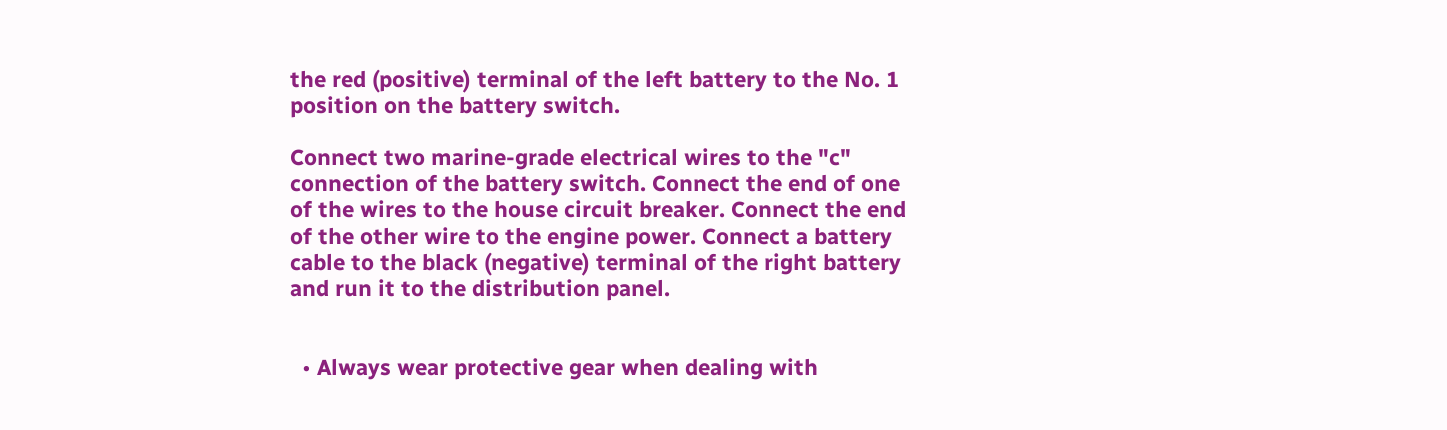the red (positive) terminal of the left battery to the No. 1 position on the battery switch.

Connect two marine-grade electrical wires to the "c" connection of the battery switch. Connect the end of one of the wires to the house circuit breaker. Connect the end of the other wire to the engine power. Connect a battery cable to the black (negative) terminal of the right battery and run it to the distribution panel.


  • Always wear protective gear when dealing with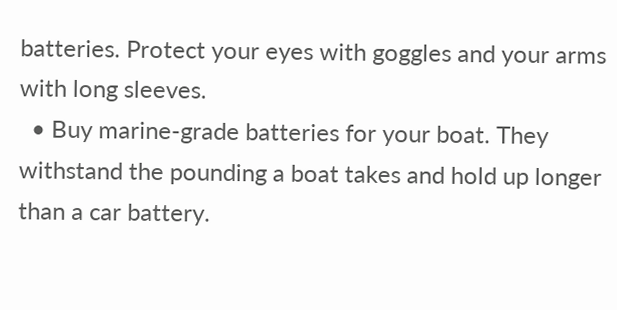batteries. Protect your eyes with goggles and your arms with long sleeves.
  • Buy marine-grade batteries for your boat. They withstand the pounding a boat takes and hold up longer than a car battery.